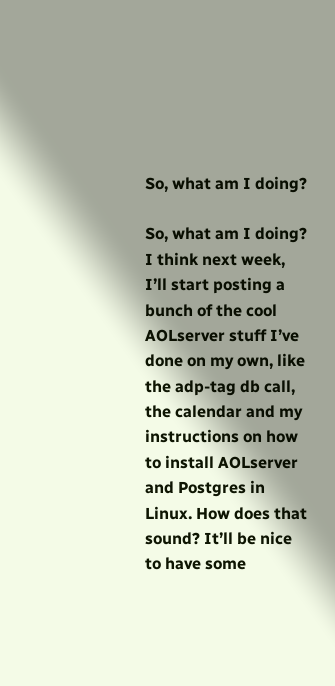So, what am I doing?

So, what am I doing? I think next week, I’ll start posting a bunch of the cool AOLserver stuff I’ve done on my own, like the adp-tag db call, the calendar and my instructions on how to install AOLserver and Postgres in Linux. How does that sound? It’ll be nice to have some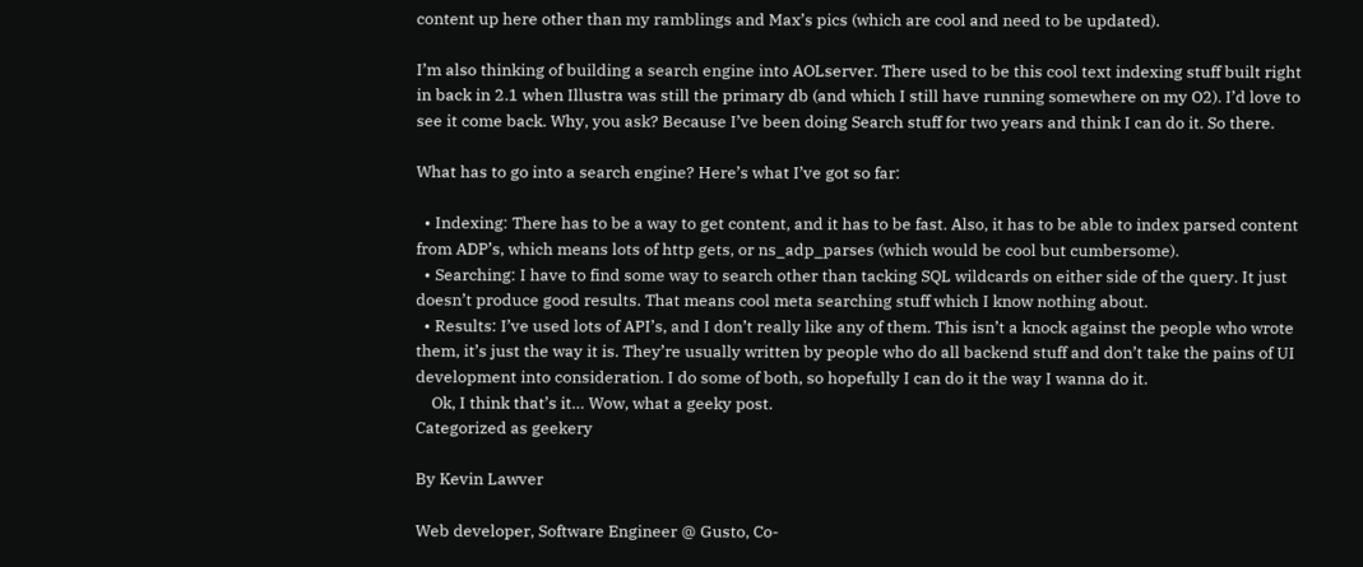content up here other than my ramblings and Max’s pics (which are cool and need to be updated).

I’m also thinking of building a search engine into AOLserver. There used to be this cool text indexing stuff built right in back in 2.1 when Illustra was still the primary db (and which I still have running somewhere on my O2). I’d love to see it come back. Why, you ask? Because I’ve been doing Search stuff for two years and think I can do it. So there.

What has to go into a search engine? Here’s what I’ve got so far:

  • Indexing: There has to be a way to get content, and it has to be fast. Also, it has to be able to index parsed content from ADP’s, which means lots of http gets, or ns_adp_parses (which would be cool but cumbersome).
  • Searching: I have to find some way to search other than tacking SQL wildcards on either side of the query. It just doesn’t produce good results. That means cool meta searching stuff which I know nothing about.
  • Results: I’ve used lots of API’s, and I don’t really like any of them. This isn’t a knock against the people who wrote them, it’s just the way it is. They’re usually written by people who do all backend stuff and don’t take the pains of UI development into consideration. I do some of both, so hopefully I can do it the way I wanna do it.
    Ok, I think that’s it… Wow, what a geeky post.
Categorized as geekery

By Kevin Lawver

Web developer, Software Engineer @ Gusto, Co-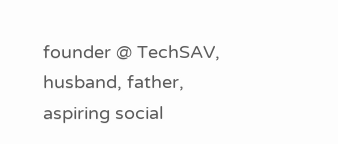founder @ TechSAV, husband, father, aspiring social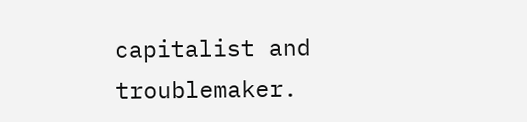capitalist and troublemaker.